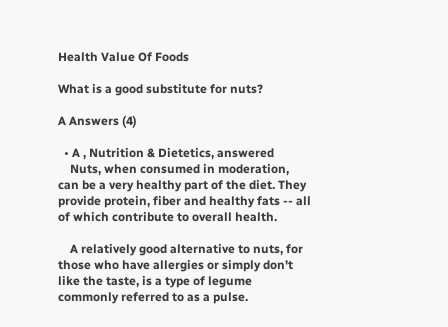Health Value Of Foods

What is a good substitute for nuts?

A Answers (4)

  • A , Nutrition & Dietetics, answered
    Nuts, when consumed in moderation, can be a very healthy part of the diet. They provide protein, fiber and healthy fats -- all of which contribute to overall health.

    A relatively good alternative to nuts, for those who have allergies or simply don't like the taste, is a type of legume commonly referred to as a pulse.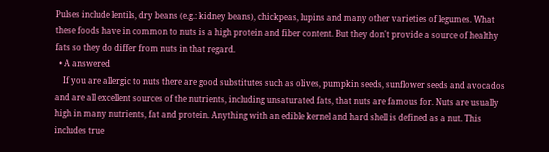Pulses include lentils, dry beans (e.g.: kidney beans), chickpeas, lupins and many other varieties of legumes. What these foods have in common to nuts is a high protein and fiber content. But they don't provide a source of healthy fats so they do differ from nuts in that regard.
  • A answered
    If you are allergic to nuts there are good substitutes such as olives, pumpkin seeds, sunflower seeds and avocados and are all excellent sources of the nutrients, including unsaturated fats, that nuts are famous for. Nuts are usually high in many nutrients, fat and protein. Anything with an edible kernel and hard shell is defined as a nut. This includes true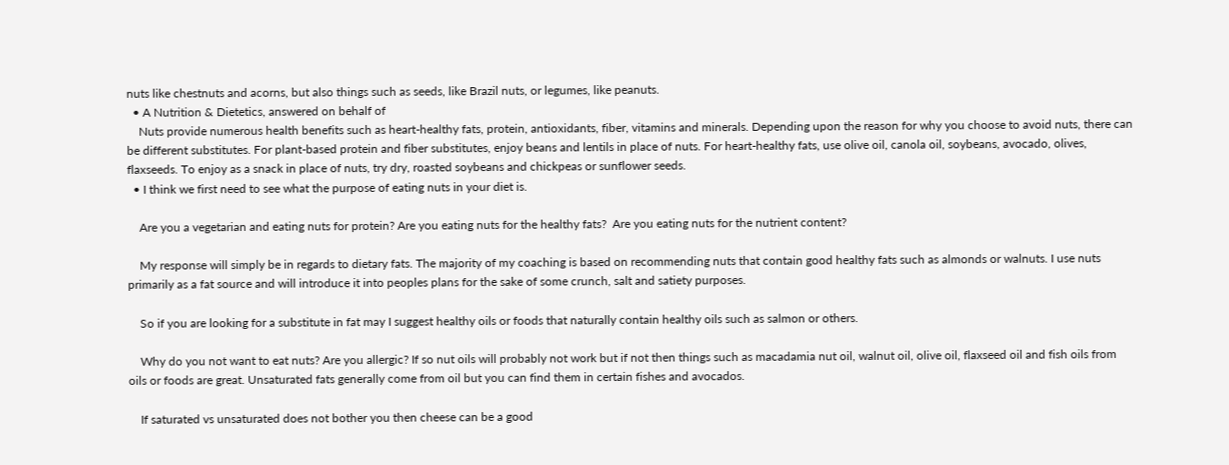nuts like chestnuts and acorns, but also things such as seeds, like Brazil nuts, or legumes, like peanuts.
  • A Nutrition & Dietetics, answered on behalf of
    Nuts provide numerous health benefits such as heart-healthy fats, protein, antioxidants, fiber, vitamins and minerals. Depending upon the reason for why you choose to avoid nuts, there can be different substitutes. For plant-based protein and fiber substitutes, enjoy beans and lentils in place of nuts. For heart-healthy fats, use olive oil, canola oil, soybeans, avocado, olives, flaxseeds. To enjoy as a snack in place of nuts, try dry, roasted soybeans and chickpeas or sunflower seeds.
  • I think we first need to see what the purpose of eating nuts in your diet is.

    Are you a vegetarian and eating nuts for protein? Are you eating nuts for the healthy fats?  Are you eating nuts for the nutrient content?

    My response will simply be in regards to dietary fats. The majority of my coaching is based on recommending nuts that contain good healthy fats such as almonds or walnuts. I use nuts primarily as a fat source and will introduce it into peoples plans for the sake of some crunch, salt and satiety purposes.

    So if you are looking for a substitute in fat may I suggest healthy oils or foods that naturally contain healthy oils such as salmon or others.

    Why do you not want to eat nuts? Are you allergic? If so nut oils will probably not work but if not then things such as macadamia nut oil, walnut oil, olive oil, flaxseed oil and fish oils from oils or foods are great. Unsaturated fats generally come from oil but you can find them in certain fishes and avocados.

    If saturated vs unsaturated does not bother you then cheese can be a good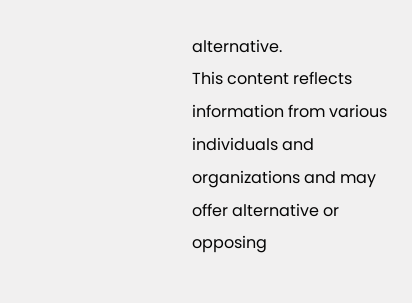alternative.
This content reflects information from various individuals and organizations and may offer alternative or opposing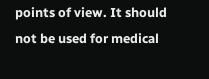points of view. It should not be used for medical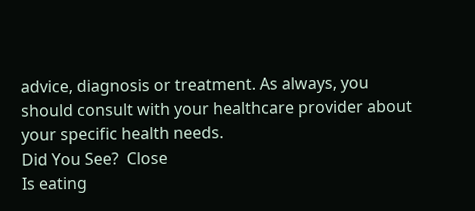advice, diagnosis or treatment. As always, you should consult with your healthcare provider about your specific health needs.
Did You See?  Close
Is eating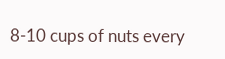8-10 cups of nuts every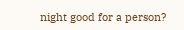night good for a person?